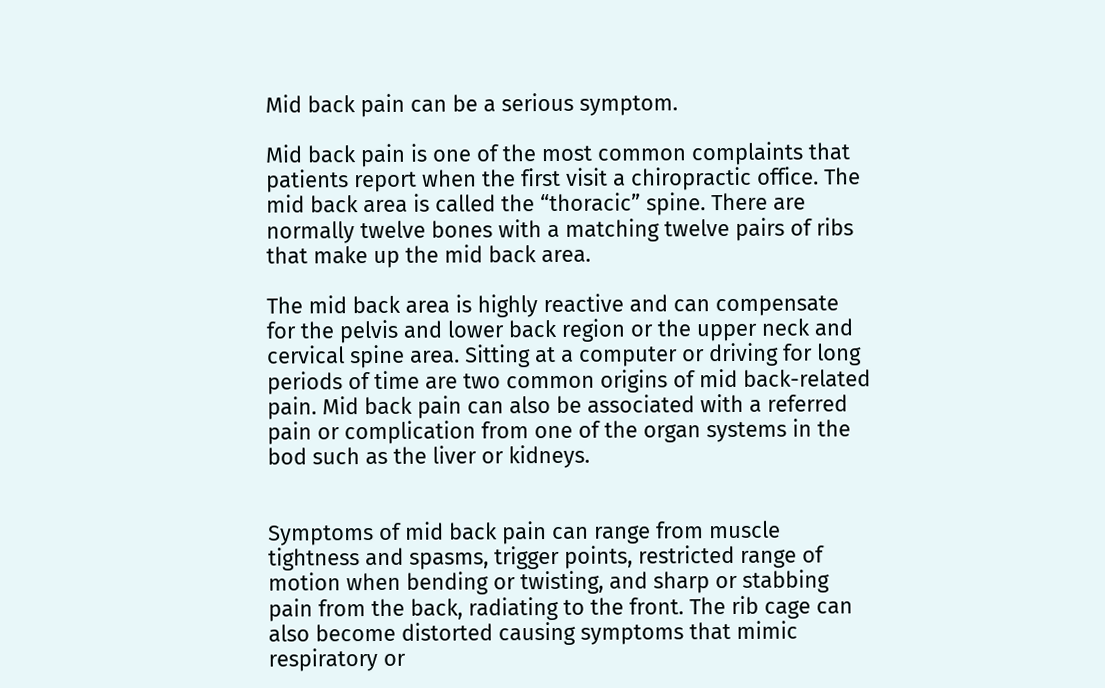Mid back pain can be a serious symptom.

Mid back pain is one of the most common complaints that patients report when the first visit a chiropractic office. The mid back area is called the “thoracic” spine. There are normally twelve bones with a matching twelve pairs of ribs that make up the mid back area.

The mid back area is highly reactive and can compensate for the pelvis and lower back region or the upper neck and cervical spine area. Sitting at a computer or driving for long periods of time are two common origins of mid back-related pain. Mid back pain can also be associated with a referred pain or complication from one of the organ systems in the bod such as the liver or kidneys.


Symptoms of mid back pain can range from muscle tightness and spasms, trigger points, restricted range of motion when bending or twisting, and sharp or stabbing pain from the back, radiating to the front. The rib cage can also become distorted causing symptoms that mimic respiratory or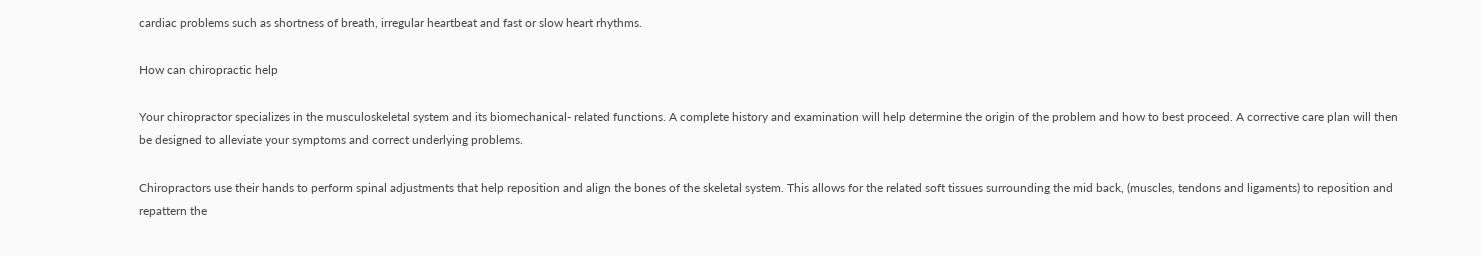cardiac problems such as shortness of breath, irregular heartbeat and fast or slow heart rhythms.

How can chiropractic help

Your chiropractor specializes in the musculoskeletal system and its biomechanical- related functions. A complete history and examination will help determine the origin of the problem and how to best proceed. A corrective care plan will then be designed to alleviate your symptoms and correct underlying problems.

Chiropractors use their hands to perform spinal adjustments that help reposition and align the bones of the skeletal system. This allows for the related soft tissues surrounding the mid back, (muscles, tendons and ligaments) to reposition and repattern the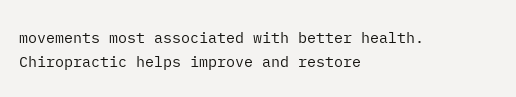movements most associated with better health. Chiropractic helps improve and restore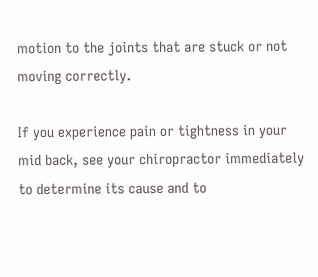motion to the joints that are stuck or not moving correctly.

If you experience pain or tightness in your mid back, see your chiropractor immediately to determine its cause and to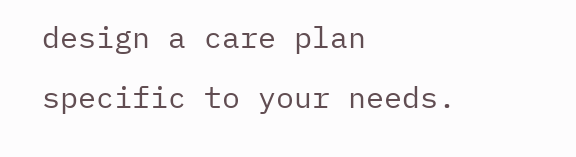design a care plan specific to your needs.